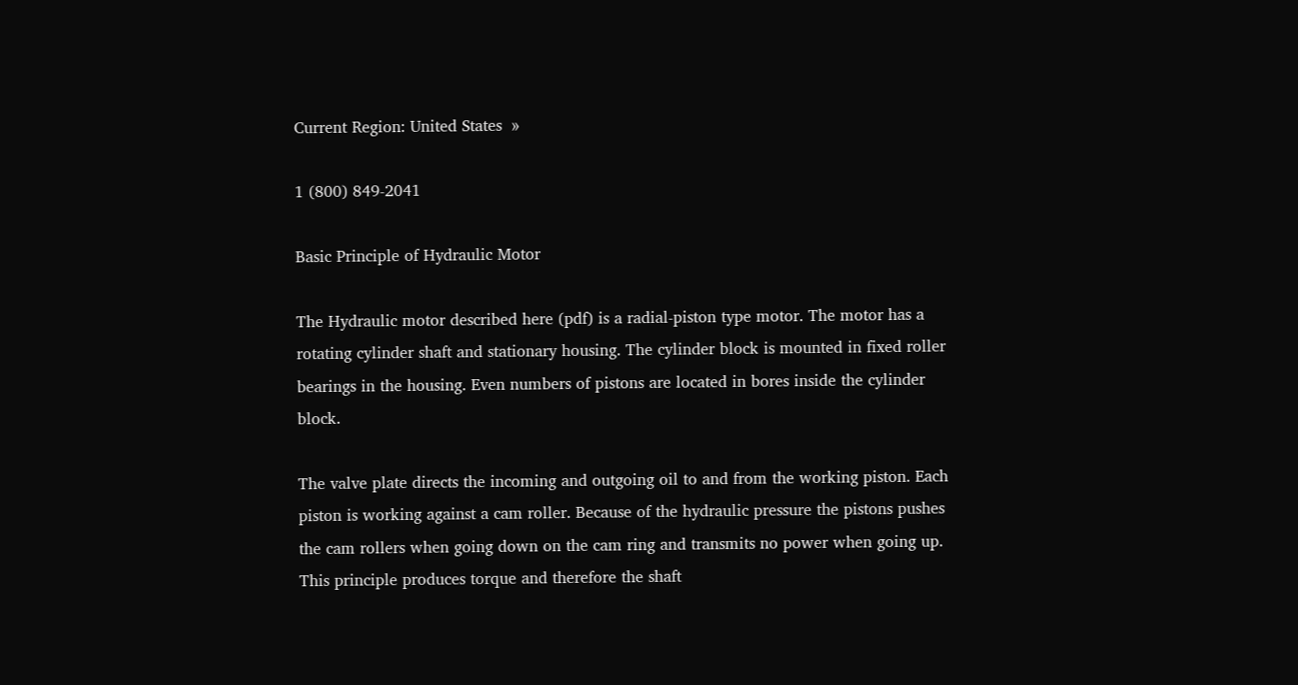Current Region: United States  »

1 (800) 849-2041

Basic Principle of Hydraulic Motor

The Hydraulic motor described here (pdf) is a radial-piston type motor. The motor has a rotating cylinder shaft and stationary housing. The cylinder block is mounted in fixed roller bearings in the housing. Even numbers of pistons are located in bores inside the cylinder block.

The valve plate directs the incoming and outgoing oil to and from the working piston. Each piston is working against a cam roller. Because of the hydraulic pressure the pistons pushes the cam rollers when going down on the cam ring and transmits no power when going up. This principle produces torque and therefore the shaft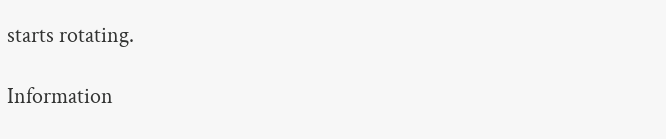starts rotating.

Information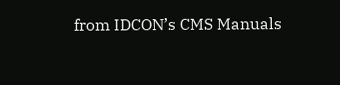from IDCON’s CMS Manuals